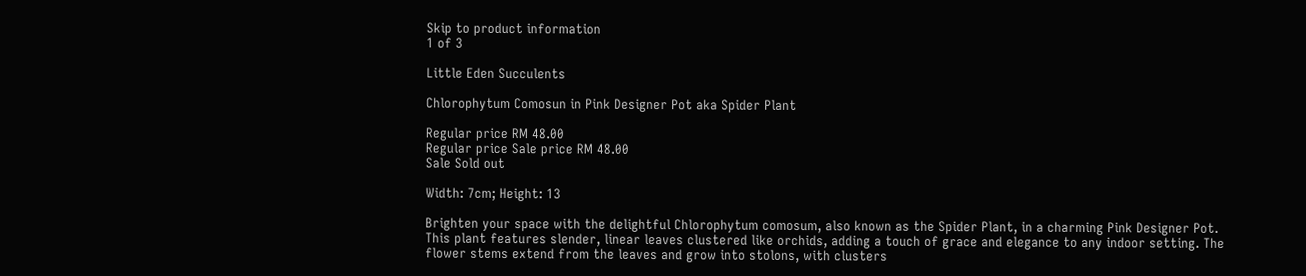Skip to product information
1 of 3

Little Eden Succulents

Chlorophytum Comosun in Pink Designer Pot aka Spider Plant

Regular price RM 48.00
Regular price Sale price RM 48.00
Sale Sold out

Width: 7cm; Height: 13

Brighten your space with the delightful Chlorophytum comosum, also known as the Spider Plant, in a charming Pink Designer Pot. This plant features slender, linear leaves clustered like orchids, adding a touch of grace and elegance to any indoor setting. The flower stems extend from the leaves and grow into stolons, with clusters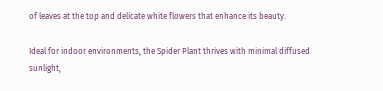of leaves at the top and delicate white flowers that enhance its beauty.

Ideal for indoor environments, the Spider Plant thrives with minimal diffused sunlight,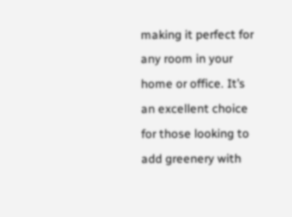making it perfect for any room in your home or office. It’s an excellent choice for those looking to add greenery with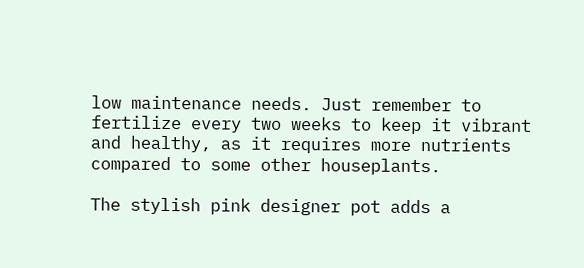low maintenance needs. Just remember to fertilize every two weeks to keep it vibrant and healthy, as it requires more nutrients compared to some other houseplants.

The stylish pink designer pot adds a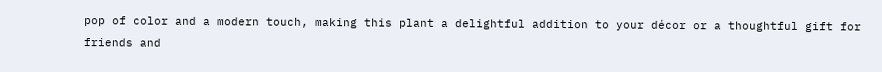pop of color and a modern touch, making this plant a delightful addition to your décor or a thoughtful gift for friends and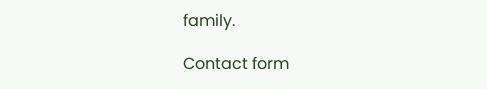family.

Contact form